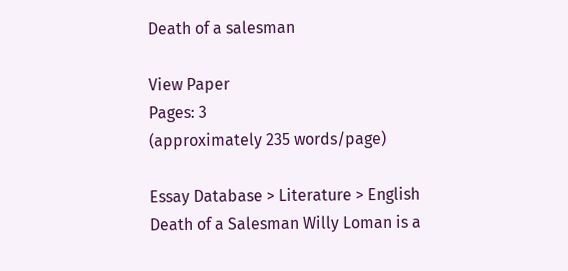Death of a salesman

View Paper
Pages: 3
(approximately 235 words/page)

Essay Database > Literature > English
Death of a Salesman Willy Loman is a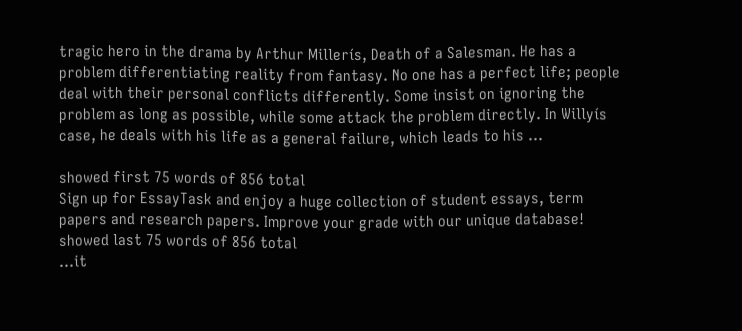tragic hero in the drama by Arthur Millerís, Death of a Salesman. He has a problem differentiating reality from fantasy. No one has a perfect life; people deal with their personal conflicts differently. Some insist on ignoring the problem as long as possible, while some attack the problem directly. In Willyís case, he deals with his life as a general failure, which leads to his …

showed first 75 words of 856 total
Sign up for EssayTask and enjoy a huge collection of student essays, term papers and research papers. Improve your grade with our unique database!
showed last 75 words of 856 total
…it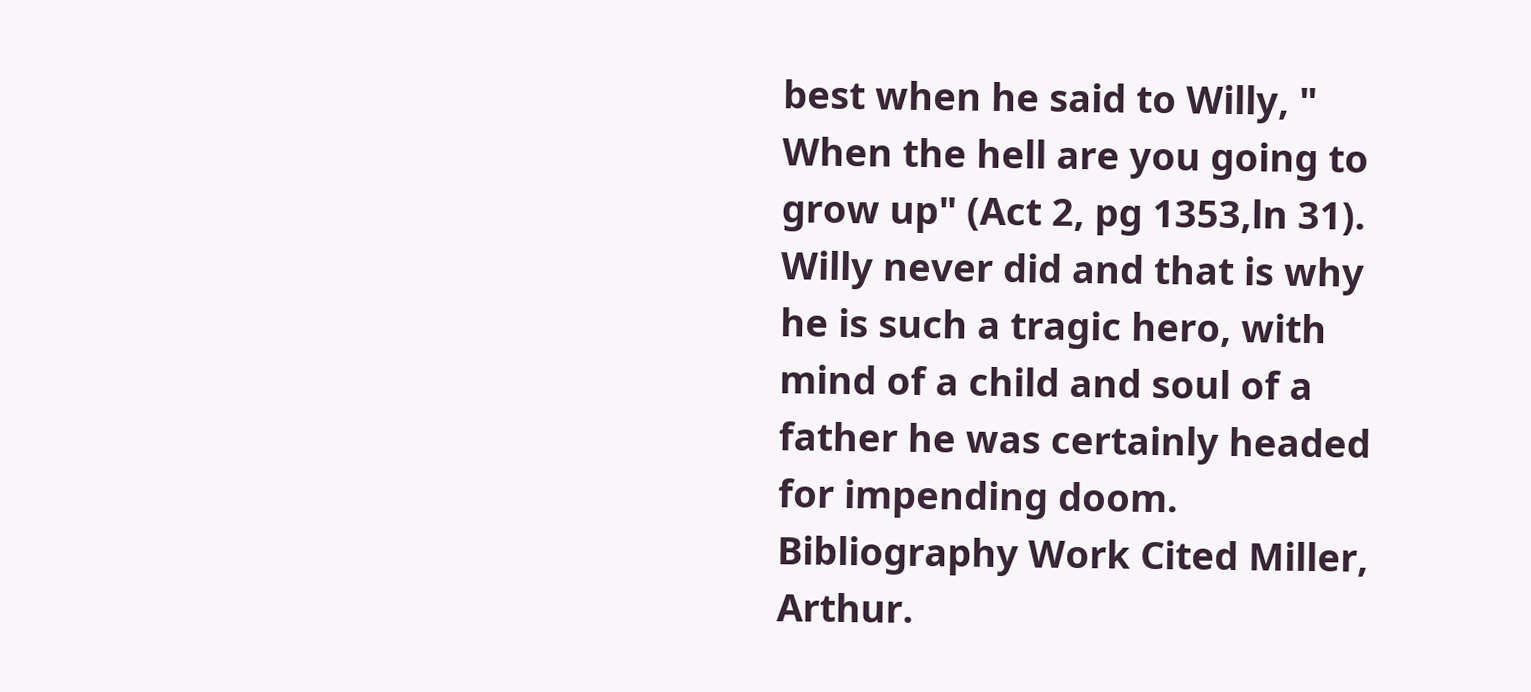best when he said to Willy, " When the hell are you going to grow up" (Act 2, pg 1353,ln 31). Willy never did and that is why he is such a tragic hero, with mind of a child and soul of a father he was certainly headed for impending doom. Bibliography Work Cited Miller, Arthur.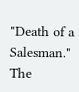"Death of a Salesman." The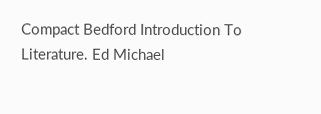Compact Bedford Introduction To Literature. Ed Michael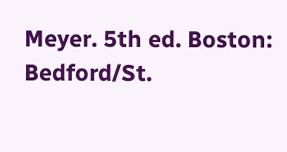Meyer. 5th ed. Boston: Bedford/St.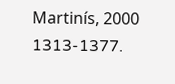Martinís, 2000 1313-1377.